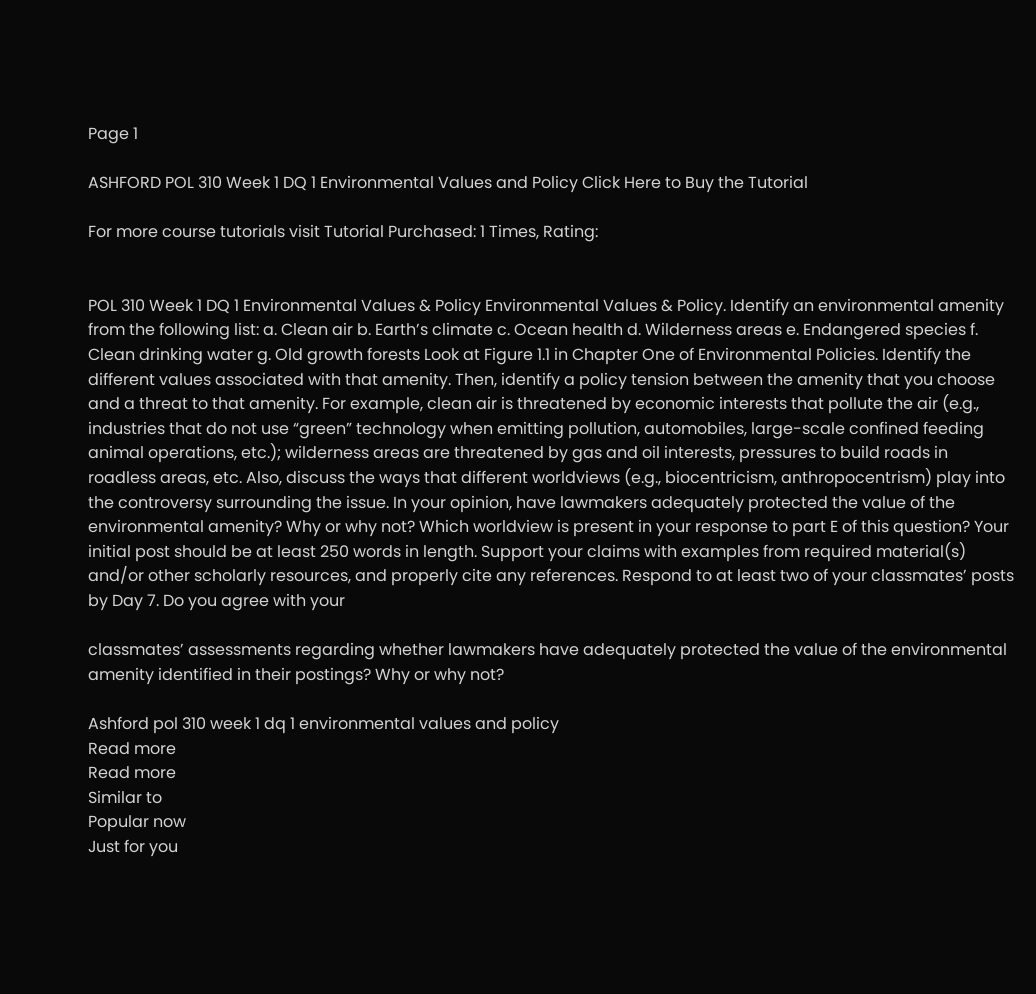Page 1

ASHFORD POL 310 Week 1 DQ 1 Environmental Values and Policy Click Here to Buy the Tutorial

For more course tutorials visit Tutorial Purchased: 1 Times, Rating:


POL 310 Week 1 DQ 1 Environmental Values & Policy Environmental Values & Policy. Identify an environmental amenity from the following list: a. Clean air b. Earth’s climate c. Ocean health d. Wilderness areas e. Endangered species f. Clean drinking water g. Old growth forests Look at Figure 1.1 in Chapter One of Environmental Policies. Identify the different values associated with that amenity. Then, identify a policy tension between the amenity that you choose and a threat to that amenity. For example, clean air is threatened by economic interests that pollute the air (e.g., industries that do not use “green” technology when emitting pollution, automobiles, large-scale confined feeding animal operations, etc.); wilderness areas are threatened by gas and oil interests, pressures to build roads in roadless areas, etc. Also, discuss the ways that different worldviews (e.g., biocentricism, anthropocentrism) play into the controversy surrounding the issue. In your opinion, have lawmakers adequately protected the value of the environmental amenity? Why or why not? Which worldview is present in your response to part E of this question? Your initial post should be at least 250 words in length. Support your claims with examples from required material(s) and/or other scholarly resources, and properly cite any references. Respond to at least two of your classmates’ posts by Day 7. Do you agree with your

classmates’ assessments regarding whether lawmakers have adequately protected the value of the environmental amenity identified in their postings? Why or why not?

Ashford pol 310 week 1 dq 1 environmental values and policy
Read more
Read more
Similar to
Popular now
Just for you